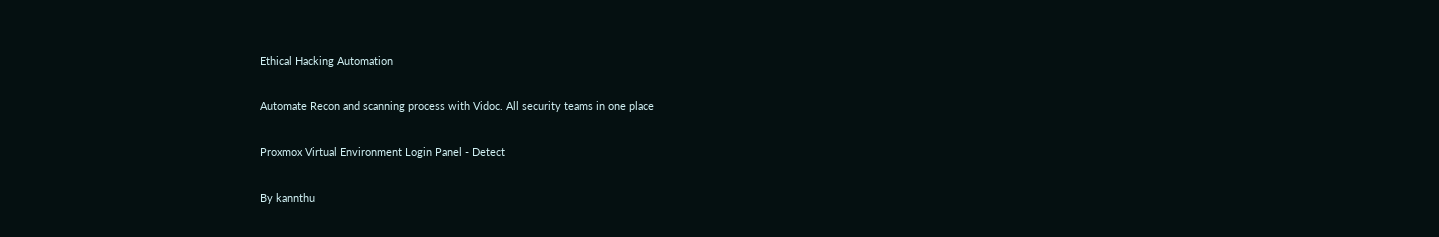Ethical Hacking Automation

Automate Recon and scanning process with Vidoc. All security teams in one place

Proxmox Virtual Environment Login Panel - Detect

By kannthu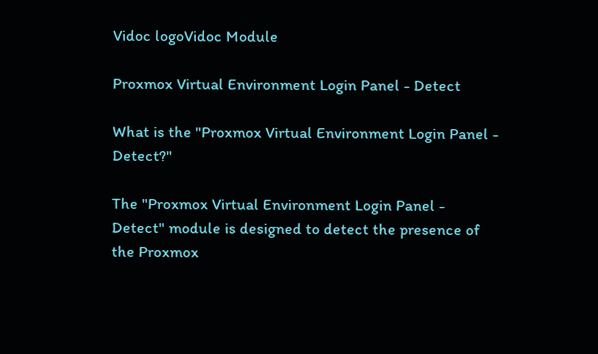Vidoc logoVidoc Module

Proxmox Virtual Environment Login Panel - Detect

What is the "Proxmox Virtual Environment Login Panel - Detect?"

The "Proxmox Virtual Environment Login Panel - Detect" module is designed to detect the presence of the Proxmox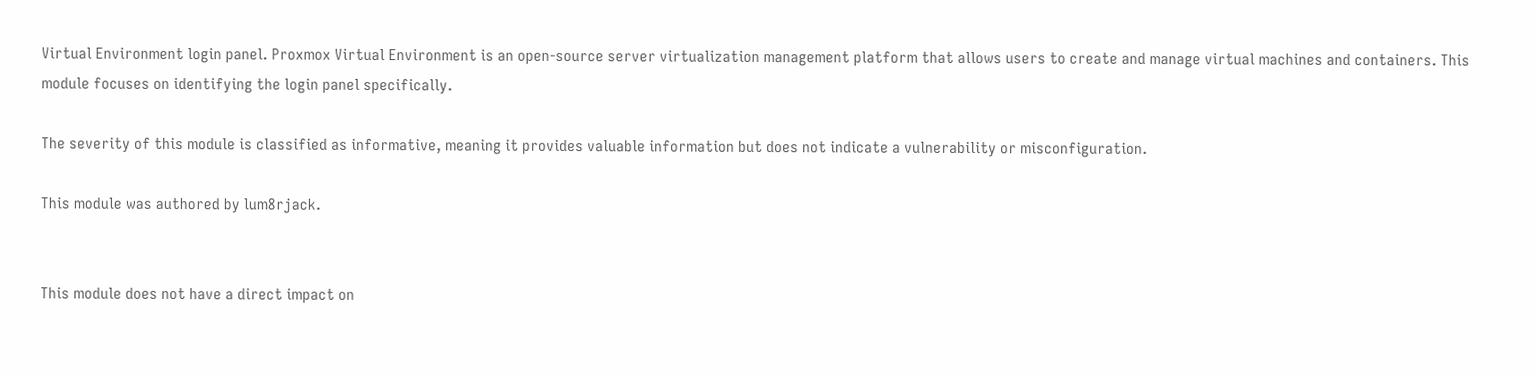Virtual Environment login panel. Proxmox Virtual Environment is an open-source server virtualization management platform that allows users to create and manage virtual machines and containers. This module focuses on identifying the login panel specifically.

The severity of this module is classified as informative, meaning it provides valuable information but does not indicate a vulnerability or misconfiguration.

This module was authored by lum8rjack.


This module does not have a direct impact on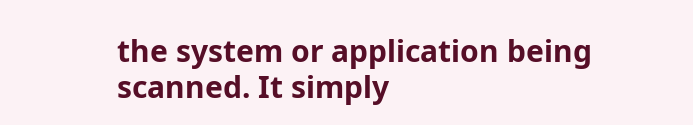the system or application being scanned. It simply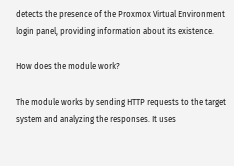detects the presence of the Proxmox Virtual Environment login panel, providing information about its existence.

How does the module work?

The module works by sending HTTP requests to the target system and analyzing the responses. It uses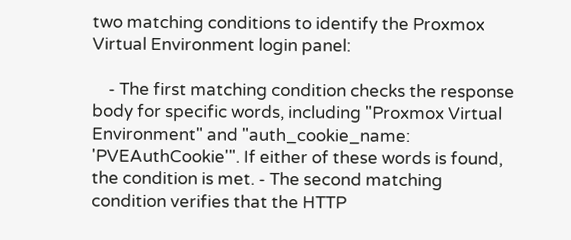two matching conditions to identify the Proxmox Virtual Environment login panel:

    - The first matching condition checks the response body for specific words, including "Proxmox Virtual Environment" and "auth_cookie_name: 'PVEAuthCookie'". If either of these words is found, the condition is met. - The second matching condition verifies that the HTTP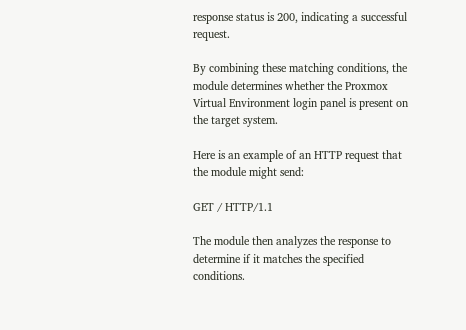response status is 200, indicating a successful request.

By combining these matching conditions, the module determines whether the Proxmox Virtual Environment login panel is present on the target system.

Here is an example of an HTTP request that the module might send:

GET / HTTP/1.1

The module then analyzes the response to determine if it matches the specified conditions.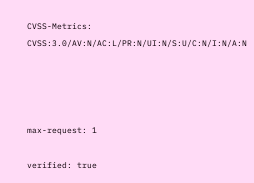CVSS-Metrics: CVSS:3.0/AV:N/AC:L/PR:N/UI:N/S:U/C:N/I:N/A:N




max-request: 1

verified: true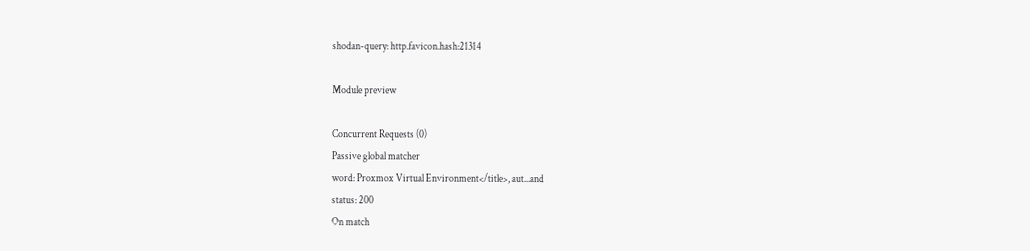shodan-query: http.favicon.hash:21314

Module preview

Concurrent Requests (0)
Passive global matcher
word: Proxmox Virtual Environment</title>, aut...and
status: 200
On match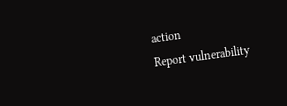action
Report vulnerability